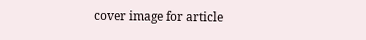cover image for article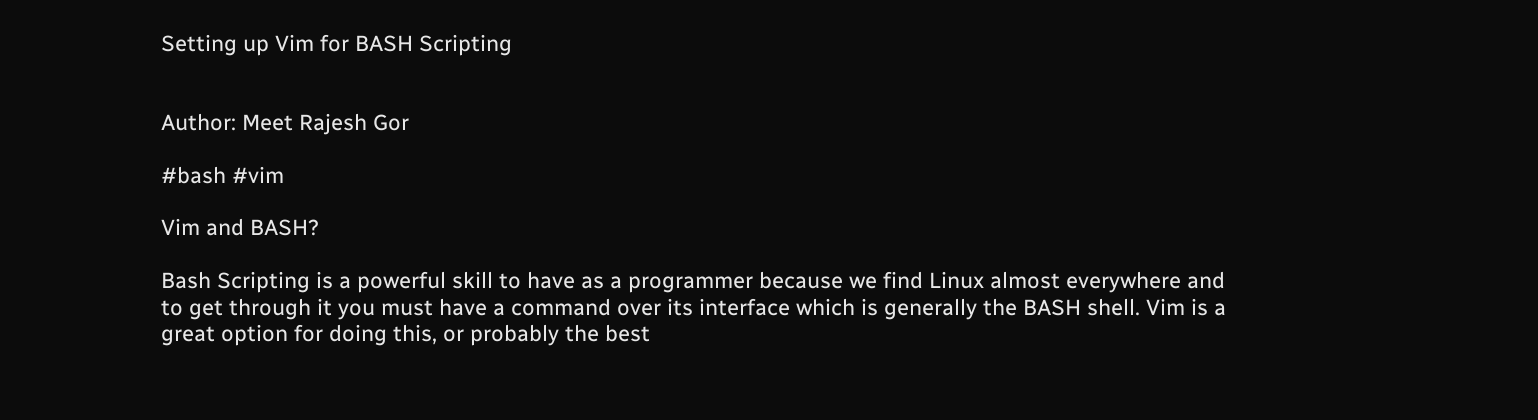Setting up Vim for BASH Scripting


Author: Meet Rajesh Gor

#bash #vim

Vim and BASH?

Bash Scripting is a powerful skill to have as a programmer because we find Linux almost everywhere and to get through it you must have a command over its interface which is generally the BASH shell. Vim is a great option for doing this, or probably the best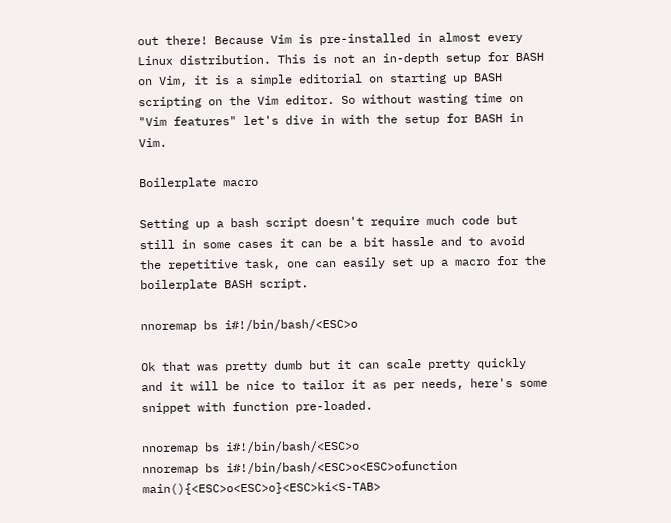out there! Because Vim is pre-installed in almost every Linux distribution. This is not an in-depth setup for BASH on Vim, it is a simple editorial on starting up BASH scripting on the Vim editor. So without wasting time on "Vim features" let's dive in with the setup for BASH in Vim.

Boilerplate macro

Setting up a bash script doesn't require much code but still in some cases it can be a bit hassle and to avoid the repetitive task, one can easily set up a macro for the boilerplate BASH script.

nnoremap bs i#!/bin/bash/<ESC>o

Ok that was pretty dumb but it can scale pretty quickly and it will be nice to tailor it as per needs, here's some snippet with function pre-loaded.

nnoremap bs i#!/bin/bash/<ESC>o
nnoremap bs i#!/bin/bash/<ESC>o<ESC>ofunction main(){<ESC>o<ESC>o}<ESC>ki<S-TAB>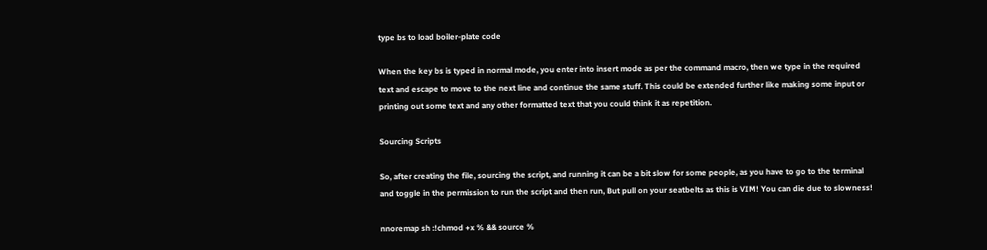type bs to load boiler-plate code

When the key bs is typed in normal mode, you enter into insert mode as per the command macro, then we type in the required text and escape to move to the next line and continue the same stuff. This could be extended further like making some input or printing out some text and any other formatted text that you could think it as repetition.

Sourcing Scripts

So, after creating the file, sourcing the script, and running it can be a bit slow for some people, as you have to go to the terminal and toggle in the permission to run the script and then run, But pull on your seatbelts as this is VIM! You can die due to slowness!

nnoremap sh :!chmod +x % && source %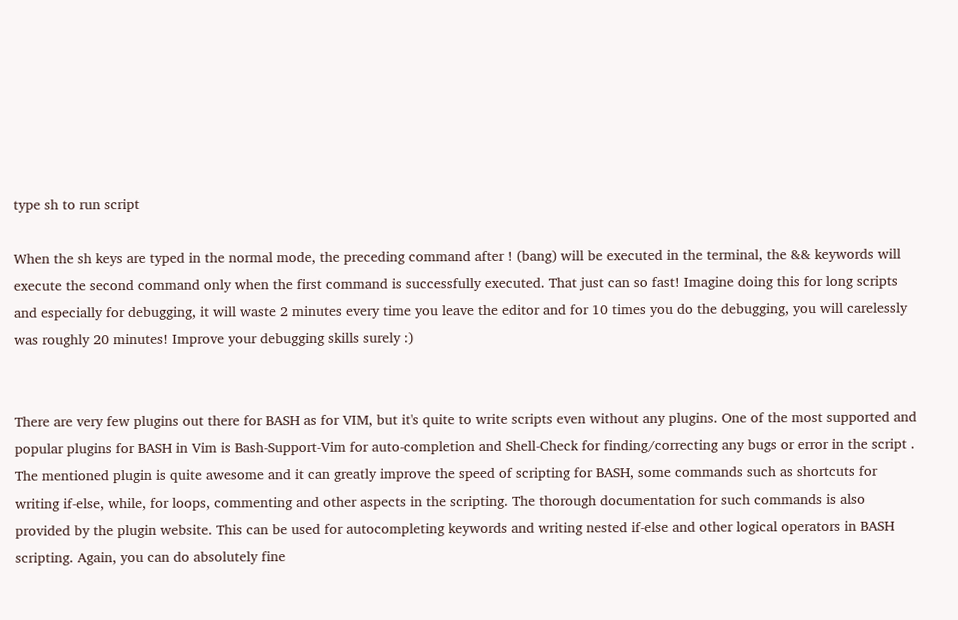type sh to run script

When the sh keys are typed in the normal mode, the preceding command after ! (bang) will be executed in the terminal, the && keywords will execute the second command only when the first command is successfully executed. That just can so fast! Imagine doing this for long scripts and especially for debugging, it will waste 2 minutes every time you leave the editor and for 10 times you do the debugging, you will carelessly was roughly 20 minutes! Improve your debugging skills surely :)


There are very few plugins out there for BASH as for VIM, but it's quite to write scripts even without any plugins. One of the most supported and popular plugins for BASH in Vim is Bash-Support-Vim for auto-completion and Shell-Check for finding/correcting any bugs or error in the script . The mentioned plugin is quite awesome and it can greatly improve the speed of scripting for BASH, some commands such as shortcuts for writing if-else, while, for loops, commenting and other aspects in the scripting. The thorough documentation for such commands is also provided by the plugin website. This can be used for autocompleting keywords and writing nested if-else and other logical operators in BASH scripting. Again, you can do absolutely fine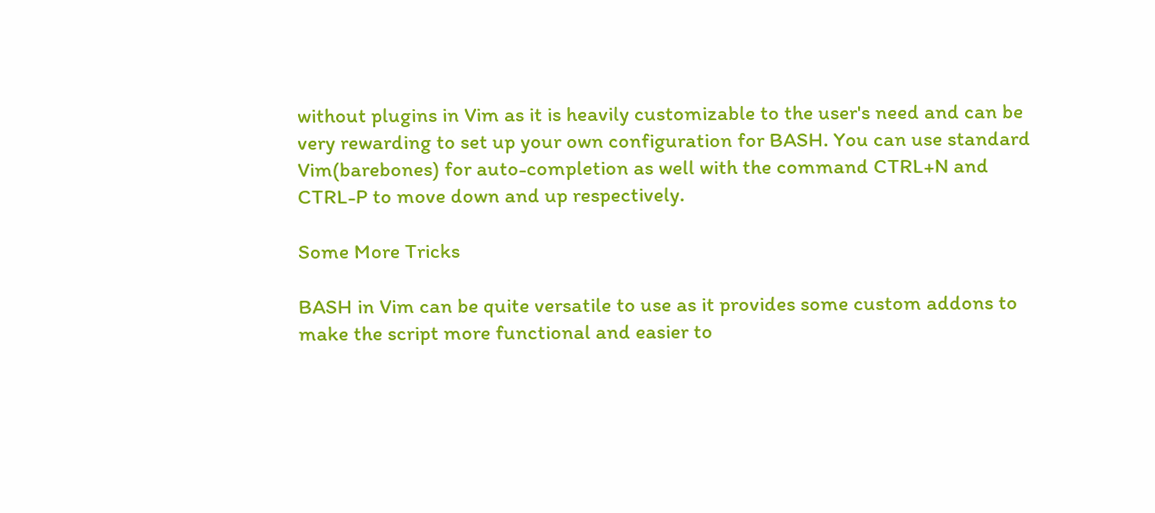without plugins in Vim as it is heavily customizable to the user's need and can be very rewarding to set up your own configuration for BASH. You can use standard Vim(barebones) for auto-completion as well with the command CTRL+N and CTRL-P to move down and up respectively.

Some More Tricks

BASH in Vim can be quite versatile to use as it provides some custom addons to make the script more functional and easier to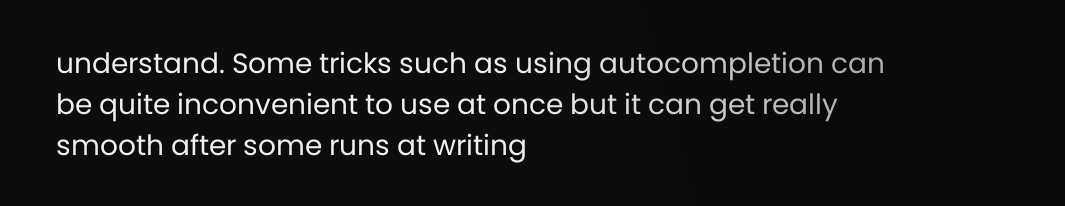understand. Some tricks such as using autocompletion can be quite inconvenient to use at once but it can get really smooth after some runs at writing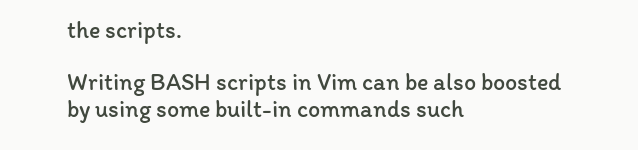the scripts.

Writing BASH scripts in Vim can be also boosted by using some built-in commands such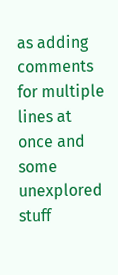as adding comments for multiple lines at once and some unexplored stuff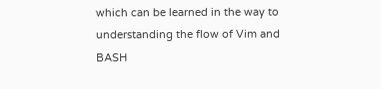which can be learned in the way to understanding the flow of Vim and BASH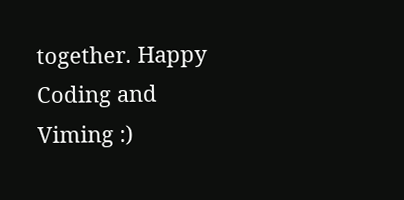together. Happy Coding and Viming :)